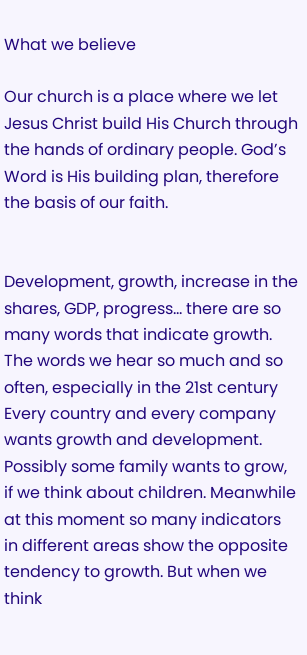What we believe

Our church is a place where we let Jesus Christ build His Church through the hands of ordinary people. God’s Word is His building plan, therefore the basis of our faith.


Development, growth, increase in the shares, GDP, progress... there are so many words that indicate growth. The words we hear so much and so often, especially in the 21st century Every country and every company wants growth and development. Possibly some family wants to grow, if we think about children. Meanwhile at this moment so many indicators in different areas show the opposite tendency to growth. But when we think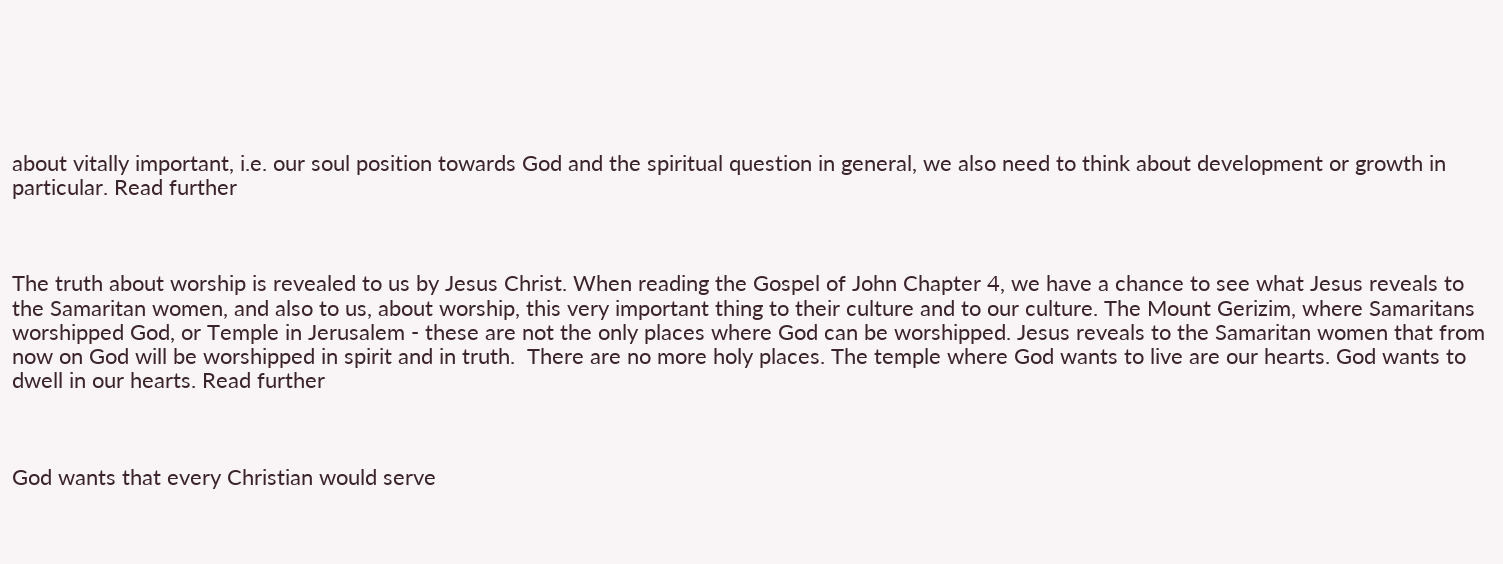about vitally important, i.e. our soul position towards God and the spiritual question in general, we also need to think about development or growth in particular. Read further



The truth about worship is revealed to us by Jesus Christ. When reading the Gospel of John Chapter 4, we have a chance to see what Jesus reveals to the Samaritan women, and also to us, about worship, this very important thing to their culture and to our culture. The Mount Gerizim, where Samaritans worshipped God, or Temple in Jerusalem - these are not the only places where God can be worshipped. Jesus reveals to the Samaritan women that from now on God will be worshipped in spirit and in truth.  There are no more holy places. The temple where God wants to live are our hearts. God wants to dwell in our hearts. Read further



God wants that every Christian would serve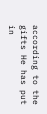according to the gifts He has put in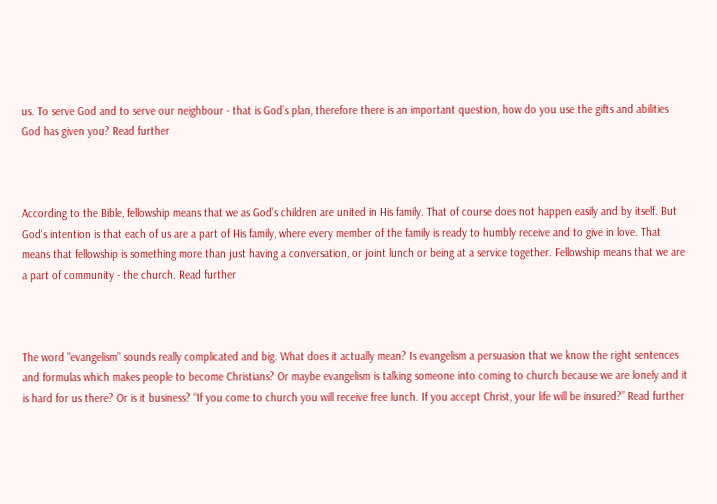us. To serve God and to serve our neighbour - that is God’s plan, therefore there is an important question, how do you use the gifts and abilities God has given you? Read further



According to the Bible, fellowship means that we as God’s children are united in His family. That of course does not happen easily and by itself. But God's intention is that each of us are a part of His family, where every member of the family is ready to humbly receive and to give in love. That means that fellowship is something more than just having a conversation, or joint lunch or being at a service together. Fellowship means that we are a part of community - the church. Read further



The word "evangelism" sounds really complicated and big. What does it actually mean? Is evangelism a persuasion that we know the right sentences and formulas which makes people to become Christians? Or maybe evangelism is talking someone into coming to church because we are lonely and it is hard for us there? Or is it business? “If you come to church you will receive free lunch. If you accept Christ, your life will be insured?” Read further